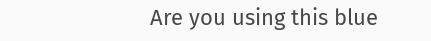Are you using this blue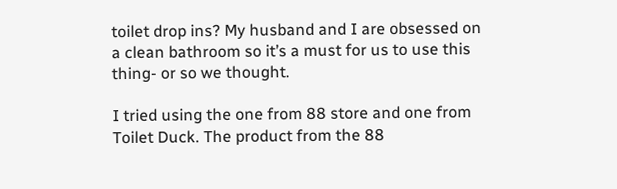toilet drop ins? My husband and I are obsessed on a clean bathroom so it’s a must for us to use this thing- or so we thought.

I tried using the one from 88 store and one from Toilet Duck. The product from the 88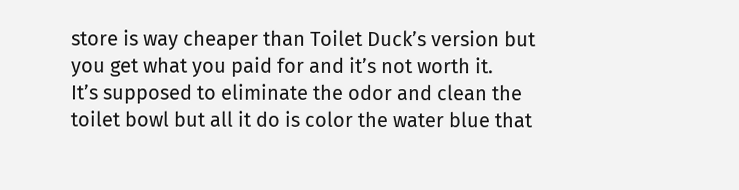store is way cheaper than Toilet Duck’s version but you get what you paid for and it’s not worth it.
It’s supposed to eliminate the odor and clean the toilet bowl but all it do is color the water blue that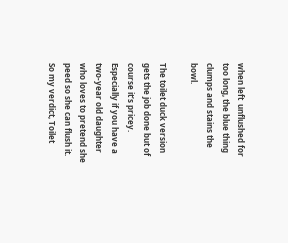when left  unflushed for too long, the blue thing clumps and stains the bowl.

The toilet duck version gets the job done but of course it’s pricey. Especially if you have a two-year old daughter who loves to pretend she peed so she can flush it.
So my verdict, Toilet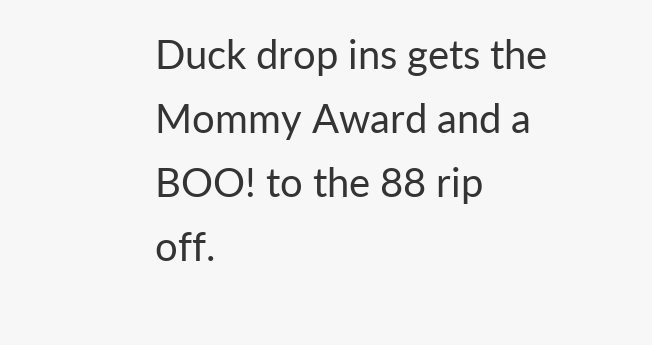Duck drop ins gets the Mommy Award and a BOO! to the 88 rip off.